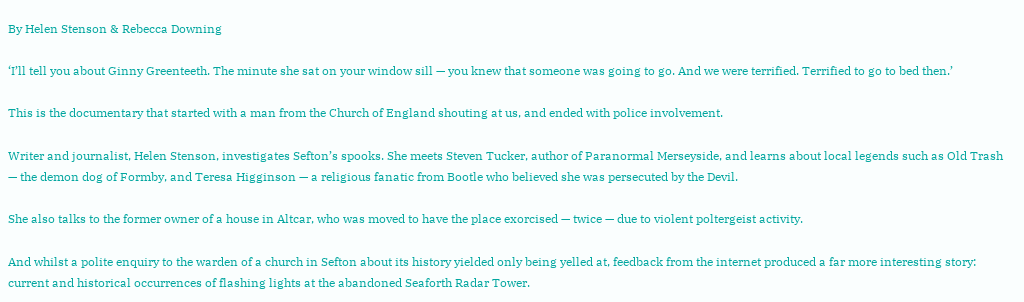By Helen Stenson & Rebecca Downing

‘I’ll tell you about Ginny Greenteeth. The minute she sat on your window sill — you knew that someone was going to go. And we were terrified. Terrified to go to bed then.’

This is the documentary that started with a man from the Church of England shouting at us, and ended with police involvement.

Writer and journalist, Helen Stenson, investigates Sefton’s spooks. She meets Steven Tucker, author of Paranormal Merseyside, and learns about local legends such as Old Trash — the demon dog of Formby, and Teresa Higginson — a religious fanatic from Bootle who believed she was persecuted by the Devil.

She also talks to the former owner of a house in Altcar, who was moved to have the place exorcised — twice — due to violent poltergeist activity.

And whilst a polite enquiry to the warden of a church in Sefton about its history yielded only being yelled at, feedback from the internet produced a far more interesting story: current and historical occurrences of flashing lights at the abandoned Seaforth Radar Tower.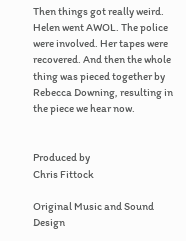Then things got really weird. Helen went AWOL. The police were involved. Her tapes were recovered. And then the whole thing was pieced together by Rebecca Downing, resulting in the piece we hear now.


Produced by
Chris Fittock

Original Music and Sound Design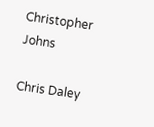Christopher Johns

Chris Daley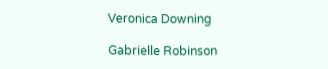Veronica Downing

Gabrielle Robinson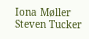Iona Møller
Steven Tucker